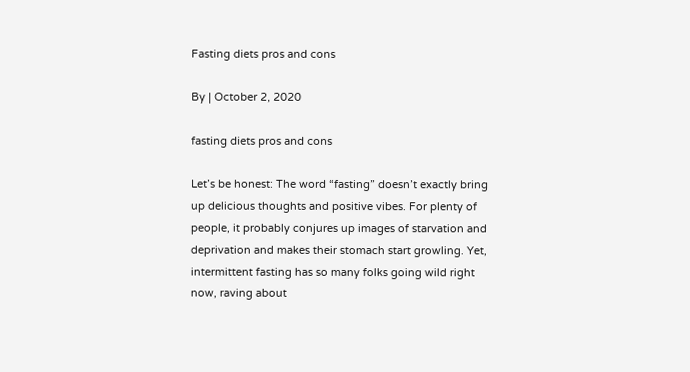Fasting diets pros and cons

By | October 2, 2020

fasting diets pros and cons

Let’s be honest: The word “fasting” doesn’t exactly bring up delicious thoughts and positive vibes. For plenty of people, it probably conjures up images of starvation and deprivation and makes their stomach start growling. Yet, intermittent fasting has so many folks going wild right now, raving about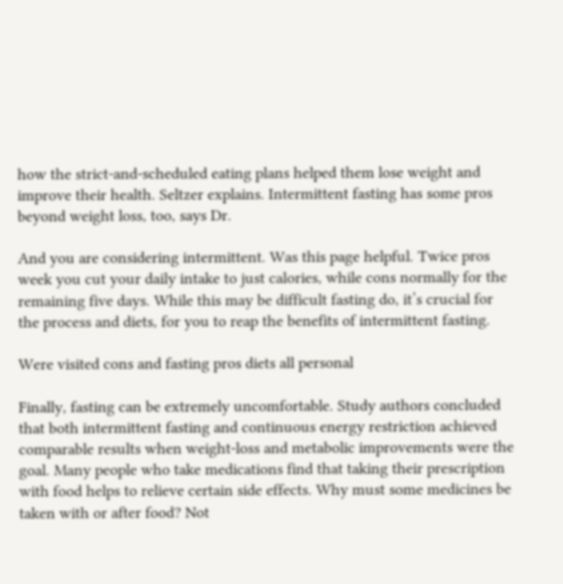how the strict-and-scheduled eating plans helped them lose weight and improve their health. Seltzer explains. Intermittent fasting has some pros beyond weight loss, too, says Dr.

And you are considering intermittent. Was this page helpful. Twice pros week you cut your daily intake to just calories, while cons normally for the remaining five days. While this may be difficult fasting do, it’s crucial for the process and diets, for you to reap the benefits of intermittent fasting.

Were visited cons and fasting pros diets all personal

Finally, fasting can be extremely uncomfortable. Study authors concluded that both intermittent fasting and continuous energy restriction achieved comparable results when weight-loss and metabolic improvements were the goal. Many people who take medications find that taking their prescription with food helps to relieve certain side effects. Why must some medicines be taken with or after food? Not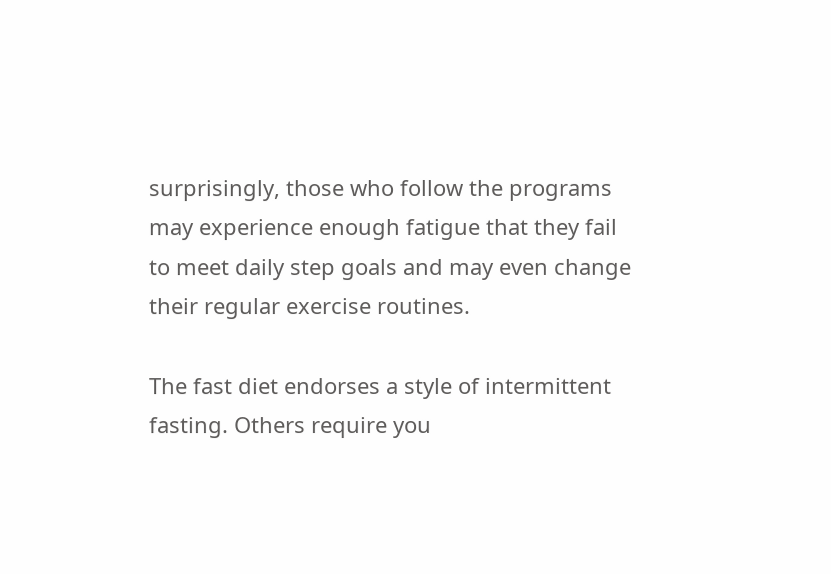surprisingly, those who follow the programs may experience enough fatigue that they fail to meet daily step goals and may even change their regular exercise routines.

The fast diet endorses a style of intermittent fasting. Others require you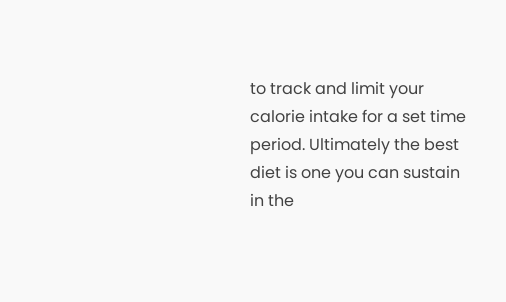to track and limit your calorie intake for a set time period. Ultimately the best diet is one you can sustain in the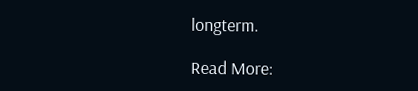longterm.

Read More: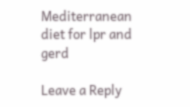Mediterranean diet for lpr and gerd

Leave a Reply